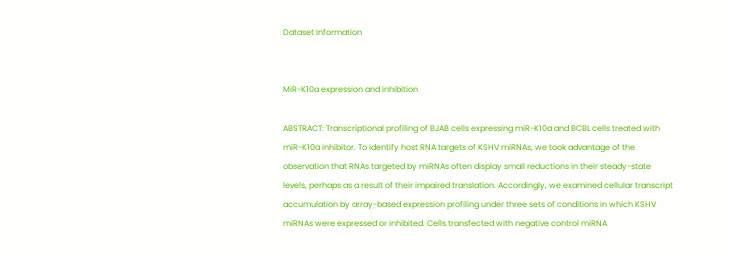Dataset Information


MiR-K10a expression and inhibition

ABSTRACT: Transcriptional profiling of BJAB cells expressing miR-K10a and BCBL cells treated with miR-K10a inhibitor. To identify host RNA targets of KSHV miRNAs, we took advantage of the observation that RNAs targeted by miRNAs often display small reductions in their steady-state levels, perhaps as a result of their impaired translation. Accordingly, we examined cellular transcript accumulation by array-based expression profiling under three sets of conditions in which KSHV miRNAs were expressed or inhibited. Cells transfected with negative control miRNA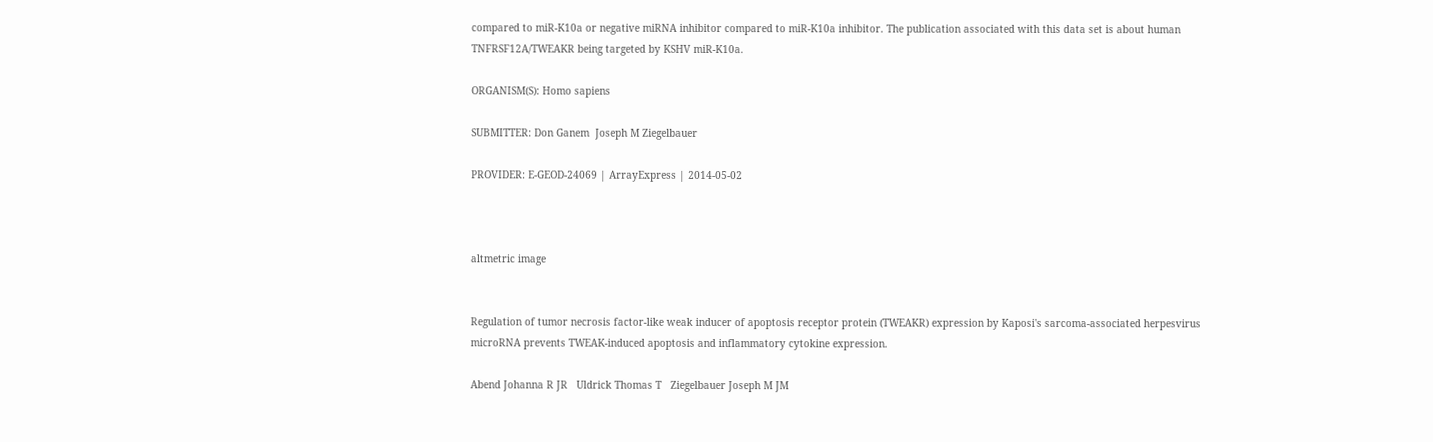compared to miR-K10a or negative miRNA inhibitor compared to miR-K10a inhibitor. The publication associated with this data set is about human TNFRSF12A/TWEAKR being targeted by KSHV miR-K10a.

ORGANISM(S): Homo sapiens

SUBMITTER: Don Ganem  Joseph M Ziegelbauer

PROVIDER: E-GEOD-24069 | ArrayExpress | 2014-05-02



altmetric image


Regulation of tumor necrosis factor-like weak inducer of apoptosis receptor protein (TWEAKR) expression by Kaposi's sarcoma-associated herpesvirus microRNA prevents TWEAK-induced apoptosis and inflammatory cytokine expression.

Abend Johanna R JR   Uldrick Thomas T   Ziegelbauer Joseph M JM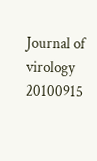Journal of virology 20100915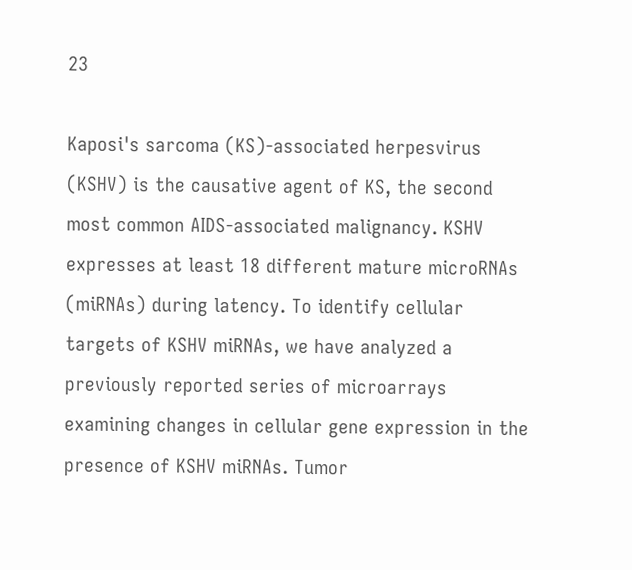23

Kaposi's sarcoma (KS)-associated herpesvirus (KSHV) is the causative agent of KS, the second most common AIDS-associated malignancy. KSHV expresses at least 18 different mature microRNAs (miRNAs) during latency. To identify cellular targets of KSHV miRNAs, we have analyzed a previously reported series of microarrays examining changes in cellular gene expression in the presence of KSHV miRNAs. Tumor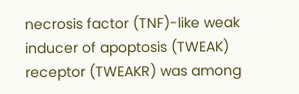necrosis factor (TNF)-like weak inducer of apoptosis (TWEAK) receptor (TWEAKR) was among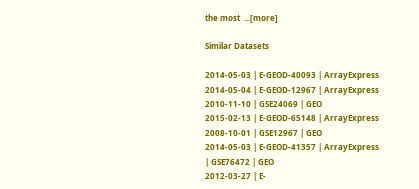the most  ...[more]

Similar Datasets

2014-05-03 | E-GEOD-40093 | ArrayExpress
2014-05-04 | E-GEOD-12967 | ArrayExpress
2010-11-10 | GSE24069 | GEO
2015-02-13 | E-GEOD-65148 | ArrayExpress
2008-10-01 | GSE12967 | GEO
2014-05-03 | E-GEOD-41357 | ArrayExpress
| GSE76472 | GEO
2012-03-27 | E-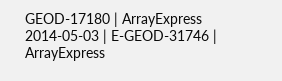GEOD-17180 | ArrayExpress
2014-05-03 | E-GEOD-31746 | ArrayExpress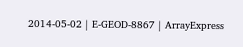2014-05-02 | E-GEOD-8867 | ArrayExpress